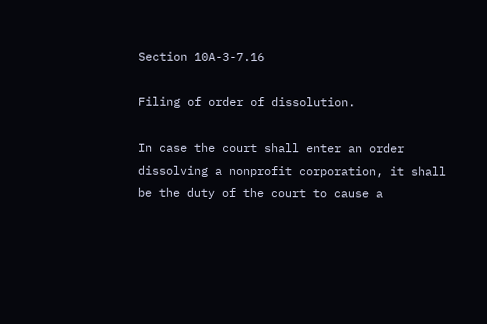Section 10A-3-7.16

Filing of order of dissolution.

In case the court shall enter an order dissolving a nonprofit corporation, it shall be the duty of the court to cause a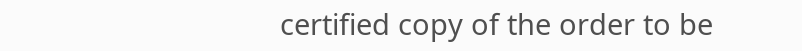certified copy of the order to be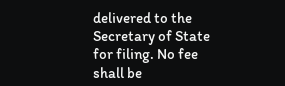delivered to the Secretary of State for filing. No fee shall be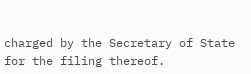charged by the Secretary of State for the filing thereof.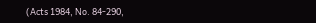(Acts 1984, No. 84-290,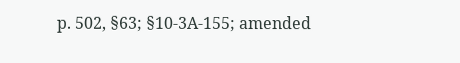p. 502, §63; §10-3A-155; amended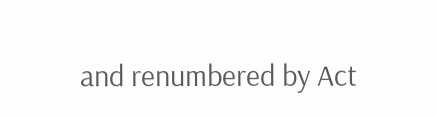and renumbered by Act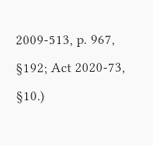2009-513, p. 967, §192; Act 2020-73, §10.)